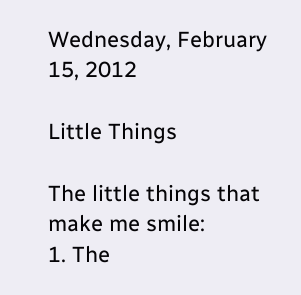Wednesday, February 15, 2012

Little Things

The little things that make me smile:
1. The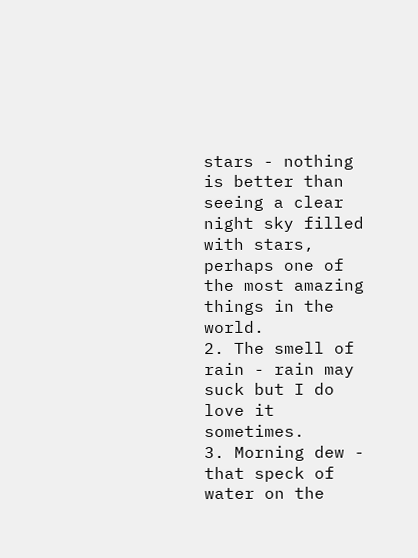stars - nothing is better than seeing a clear night sky filled with stars, perhaps one of the most amazing things in the world.
2. The smell of rain - rain may suck but I do love it sometimes.
3. Morning dew - that speck of water on the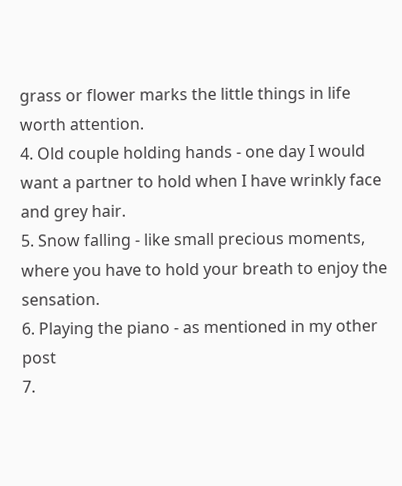grass or flower marks the little things in life worth attention.
4. Old couple holding hands - one day I would want a partner to hold when I have wrinkly face and grey hair.
5. Snow falling - like small precious moments, where you have to hold your breath to enjoy the sensation.
6. Playing the piano - as mentioned in my other post
7.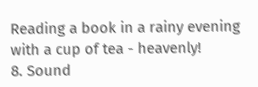Reading a book in a rainy evening with a cup of tea - heavenly!
8. Sound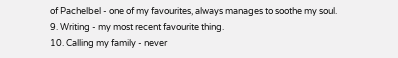of Pachelbel - one of my favourites, always manages to soothe my soul.
9. Writing - my most recent favourite thing.
10. Calling my family - never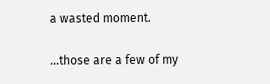a wasted moment.

...those are a few of my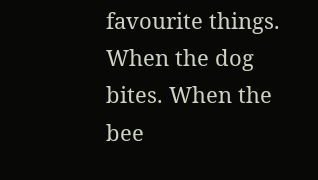favourite things. When the dog bites. When the bee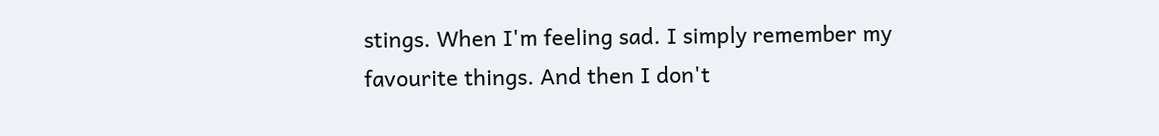stings. When I'm feeling sad. I simply remember my favourite things. And then I don't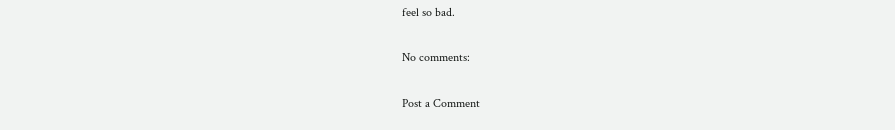feel so bad.

No comments:

Post a Comment